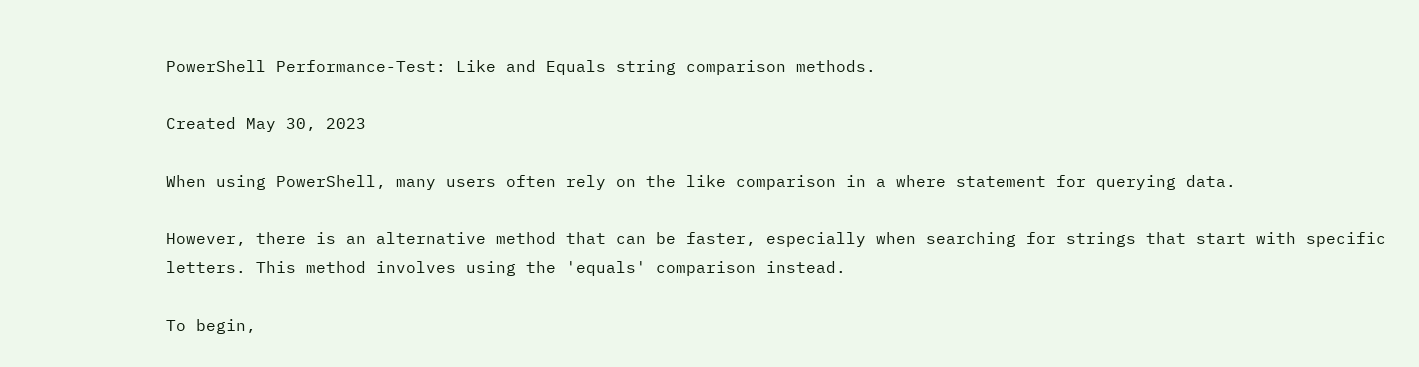PowerShell Performance-Test: Like and Equals string comparison methods.

Created May 30, 2023

When using PowerShell, many users often rely on the like comparison in a where statement for querying data.

However, there is an alternative method that can be faster, especially when searching for strings that start with specific letters. This method involves using the 'equals' comparison instead.

To begin,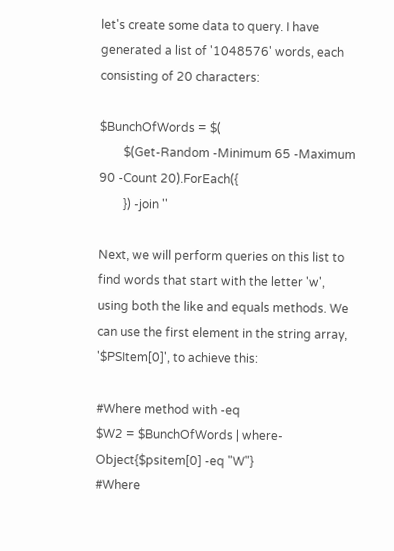let's create some data to query. I have generated a list of '1048576' words, each consisting of 20 characters:

$BunchOfWords = $(
        $(Get-Random -Minimum 65 -Maximum 90 -Count 20).ForEach({
        }) -join ''

Next, we will perform queries on this list to find words that start with the letter 'w', using both the like and equals methods. We can use the first element in the string array, '$PSItem[0]', to achieve this:

#Where method with -eq
$W2 = $BunchOfWords | where-Object{$psitem[0] -eq "W"}
#Where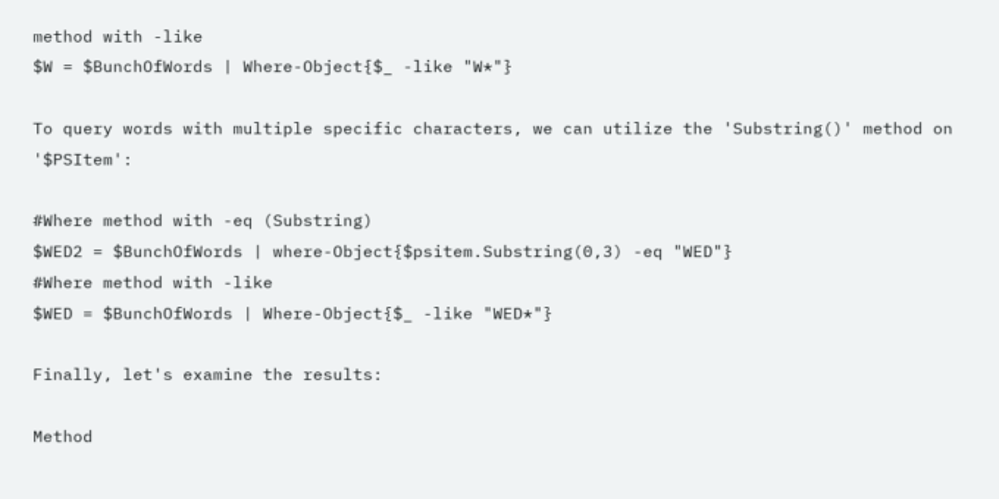method with -like
$W = $BunchOfWords | Where-Object{$_ -like "W*"}

To query words with multiple specific characters, we can utilize the 'Substring()' method on '$PSItem':

#Where method with -eq (Substring)
$WED2 = $BunchOfWords | where-Object{$psitem.Substring(0,3) -eq "WED"}
#Where method with -like
$WED = $BunchOfWords | Where-Object{$_ -like "WED*"}

Finally, let's examine the results:

Method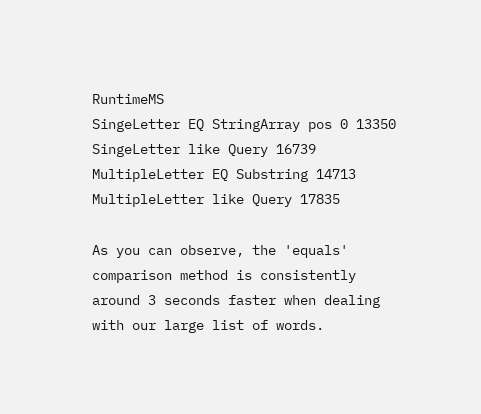RuntimeMS
SingeLetter EQ StringArray pos 0 13350
SingeLetter like Query 16739
MultipleLetter EQ Substring 14713
MultipleLetter like Query 17835

As you can observe, the 'equals' comparison method is consistently around 3 seconds faster when dealing with our large list of words.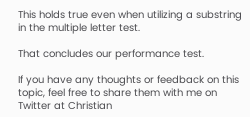This holds true even when utilizing a substring in the multiple letter test.

That concludes our performance test.

If you have any thoughts or feedback on this topic, feel free to share them with me on Twitter at Christian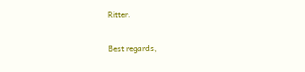Ritter.

Best regards,